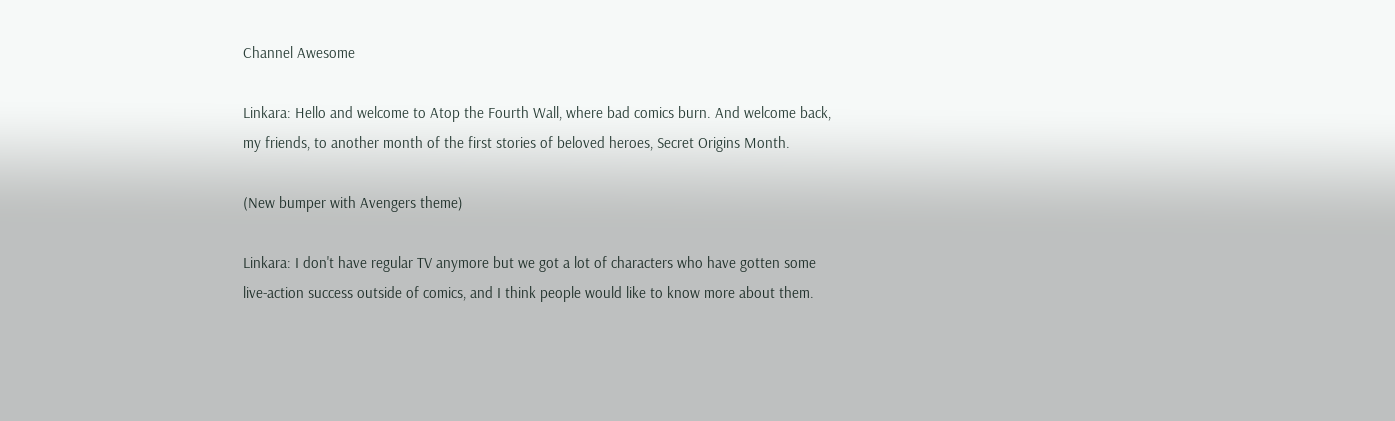Channel Awesome

Linkara: Hello and welcome to Atop the Fourth Wall, where bad comics burn. And welcome back, my friends, to another month of the first stories of beloved heroes, Secret Origins Month.

(New bumper with Avengers theme)

Linkara: I don't have regular TV anymore but we got a lot of characters who have gotten some live-action success outside of comics, and I think people would like to know more about them.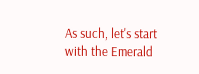As such, let's start with the Emerald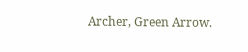Archer, Green Arrow.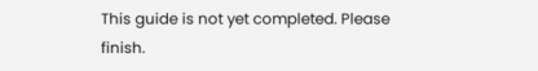This guide is not yet completed. Please finish.